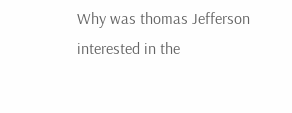Why was thomas Jefferson interested in the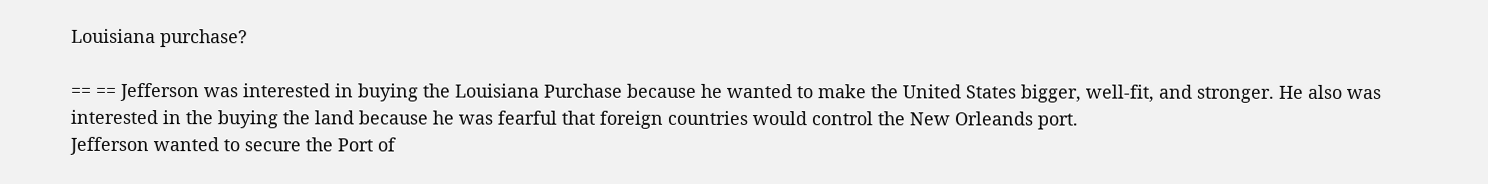Louisiana purchase?

== == Jefferson was interested in buying the Louisiana Purchase because he wanted to make the United States bigger, well-fit, and stronger. He also was interested in the buying the land because he was fearful that foreign countries would control the New Orleands port.
Jefferson wanted to secure the Port of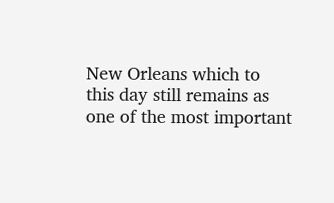New Orleans which to this day still remains as one of the most important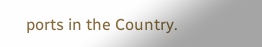ports in the Country.